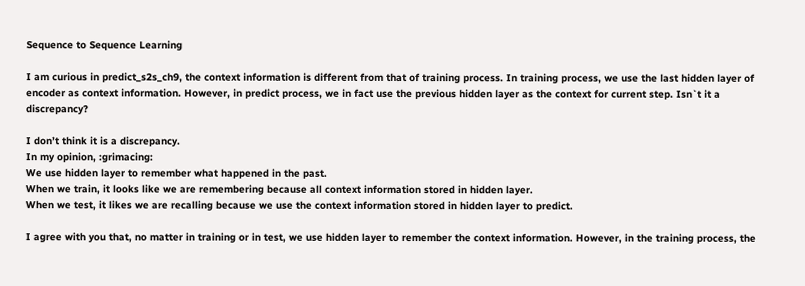Sequence to Sequence Learning

I am curious in predict_s2s_ch9, the context information is different from that of training process. In training process, we use the last hidden layer of encoder as context information. However, in predict process, we in fact use the previous hidden layer as the context for current step. Isn`t it a discrepancy?

I don’t think it is a discrepancy.
In my opinion, :grimacing:
We use hidden layer to remember what happened in the past.
When we train, it looks like we are remembering because all context information stored in hidden layer.
When we test, it likes we are recalling because we use the context information stored in hidden layer to predict.

I agree with you that, no matter in training or in test, we use hidden layer to remember the context information. However, in the training process, the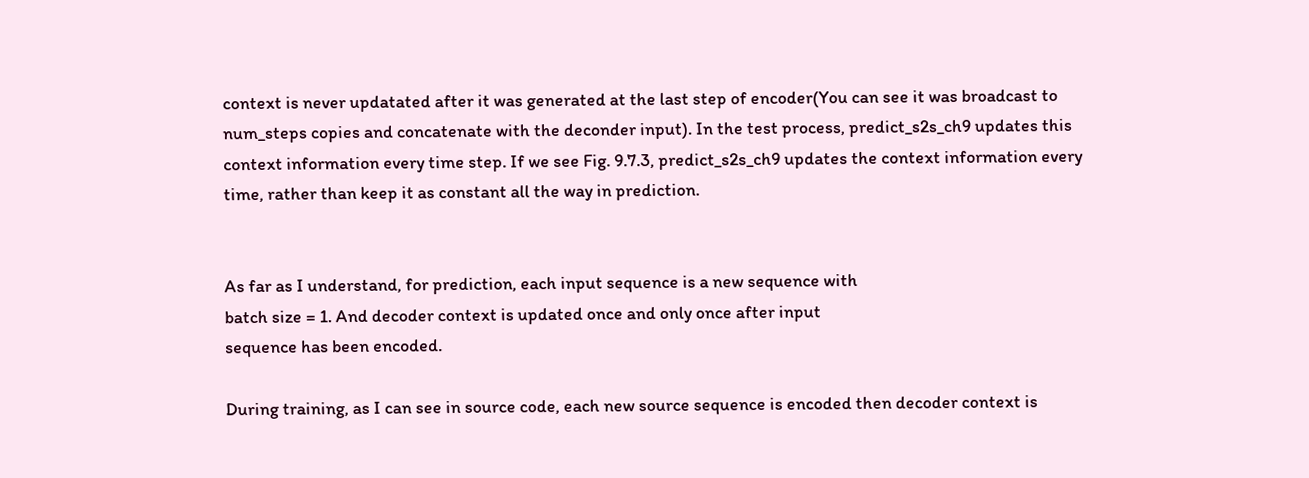context is never updatated after it was generated at the last step of encoder(You can see it was broadcast to num_steps copies and concatenate with the deconder input). In the test process, predict_s2s_ch9 updates this context information every time step. If we see Fig. 9.7.3, predict_s2s_ch9 updates the context information every time, rather than keep it as constant all the way in prediction.


As far as I understand, for prediction, each input sequence is a new sequence with
batch size = 1. And decoder context is updated once and only once after input
sequence has been encoded.

During training, as I can see in source code, each new source sequence is encoded then decoder context is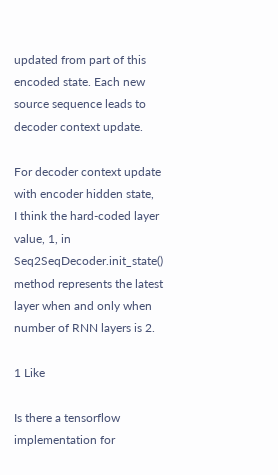updated from part of this encoded state. Each new source sequence leads to decoder context update.

For decoder context update with encoder hidden state,
I think the hard-coded layer value, 1, in Seq2SeqDecoder.init_state() method represents the latest layer when and only when number of RNN layers is 2.

1 Like

Is there a tensorflow implementation for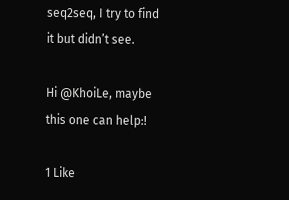seq2seq, I try to find it but didn’t see.

Hi @KhoiLe, maybe this one can help:!

1 Like